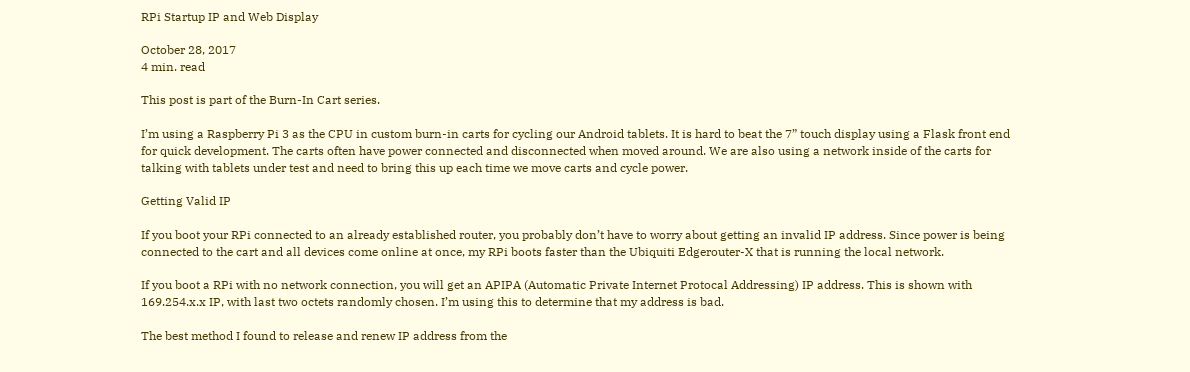RPi Startup IP and Web Display

October 28, 2017
4 min. read

This post is part of the Burn-In Cart series.

I’m using a Raspberry Pi 3 as the CPU in custom burn-in carts for cycling our Android tablets. It is hard to beat the 7” touch display using a Flask front end for quick development. The carts often have power connected and disconnected when moved around. We are also using a network inside of the carts for talking with tablets under test and need to bring this up each time we move carts and cycle power.

Getting Valid IP

If you boot your RPi connected to an already established router, you probably don’t have to worry about getting an invalid IP address. Since power is being connected to the cart and all devices come online at once, my RPi boots faster than the Ubiquiti Edgerouter-X that is running the local network.

If you boot a RPi with no network connection, you will get an APIPA (Automatic Private Internet Protocal Addressing) IP address. This is shown with 169.254.x.x IP, with last two octets randomly chosen. I’m using this to determine that my address is bad.

The best method I found to release and renew IP address from the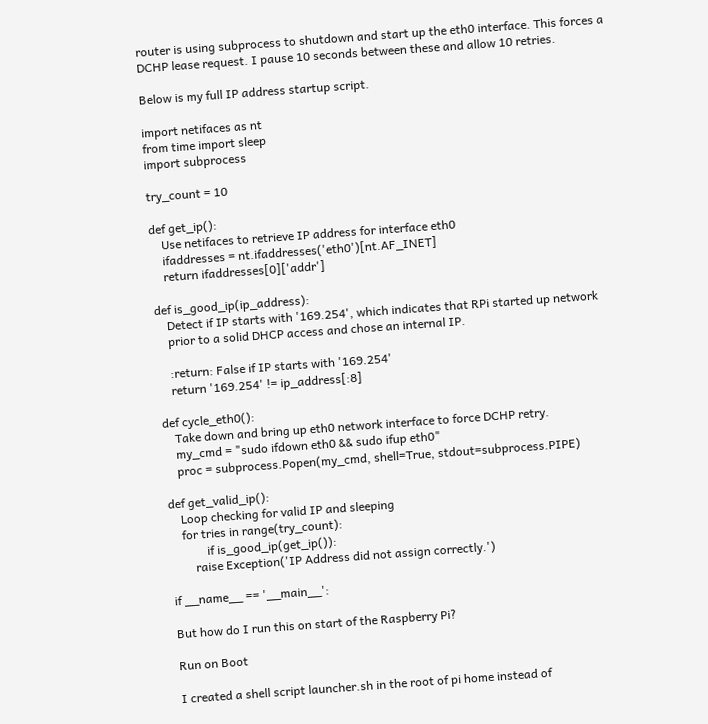router is using subprocess to shutdown and start up the eth0 interface. This forces a DCHP lease request. I pause 10 seconds between these and allow 10 retries.

Below is my full IP address startup script.

import netifaces as nt
from time import sleep
import subprocess

try_count = 10

def get_ip():
    Use netifaces to retrieve IP address for interface eth0
    ifaddresses = nt.ifaddresses('eth0')[nt.AF_INET]
    return ifaddresses[0]['addr']

def is_good_ip(ip_address):
    Detect if IP starts with '169.254', which indicates that RPi started up network
    prior to a solid DHCP access and chose an internal IP.

    :return: False if IP starts with '169.254'
    return '169.254' != ip_address[:8]

def cycle_eth0():
    Take down and bring up eth0 network interface to force DCHP retry.
    my_cmd = "sudo ifdown eth0 && sudo ifup eth0"
    proc = subprocess.Popen(my_cmd, shell=True, stdout=subprocess.PIPE)

def get_valid_ip():
    Loop checking for valid IP and sleeping
    for tries in range(try_count):
            if is_good_ip(get_ip()):
        raise Exception('IP Address did not assign correctly.')

if __name__ == '__main__':

But how do I run this on start of the Raspberry Pi?

Run on Boot

I created a shell script launcher.sh in the root of pi home instead of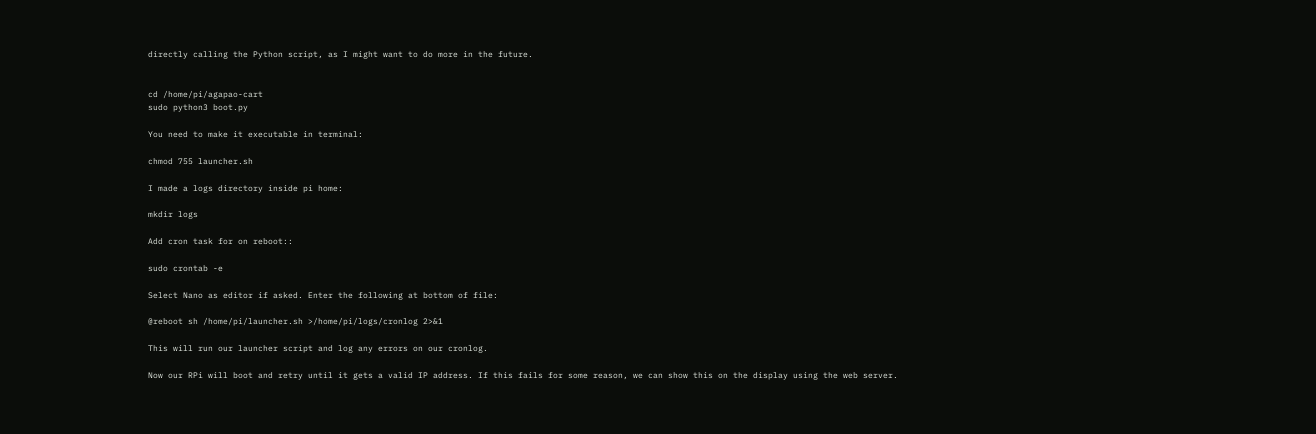directly calling the Python script, as I might want to do more in the future.


cd /home/pi/agapao-cart
sudo python3 boot.py

You need to make it executable in terminal:

chmod 755 launcher.sh

I made a logs directory inside pi home:

mkdir logs

Add cron task for on reboot::

sudo crontab -e

Select Nano as editor if asked. Enter the following at bottom of file:

@reboot sh /home/pi/launcher.sh >/home/pi/logs/cronlog 2>&1

This will run our launcher script and log any errors on our cronlog.

Now our RPi will boot and retry until it gets a valid IP address. If this fails for some reason, we can show this on the display using the web server.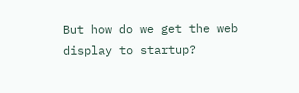But how do we get the web display to startup?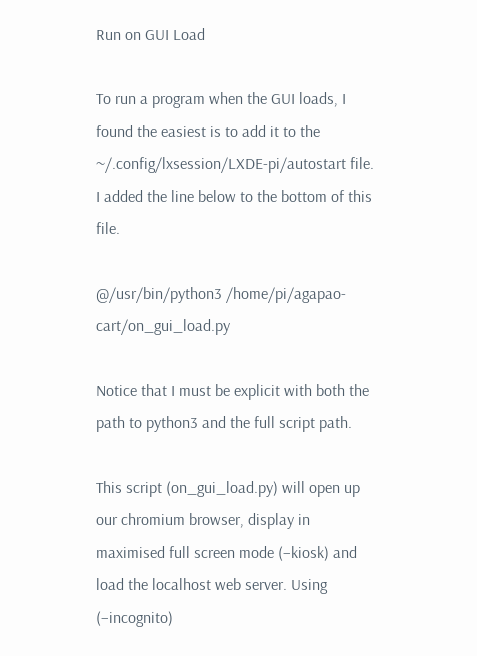Run on GUI Load

To run a program when the GUI loads, I found the easiest is to add it to the ~/.config/lxsession/LXDE-pi/autostart file. I added the line below to the bottom of this file.

@/usr/bin/python3 /home/pi/agapao-cart/on_gui_load.py

Notice that I must be explicit with both the path to python3 and the full script path.

This script (on_gui_load.py) will open up our chromium browser, display in maximised full screen mode (–kiosk) and load the localhost web server. Using (–incognito)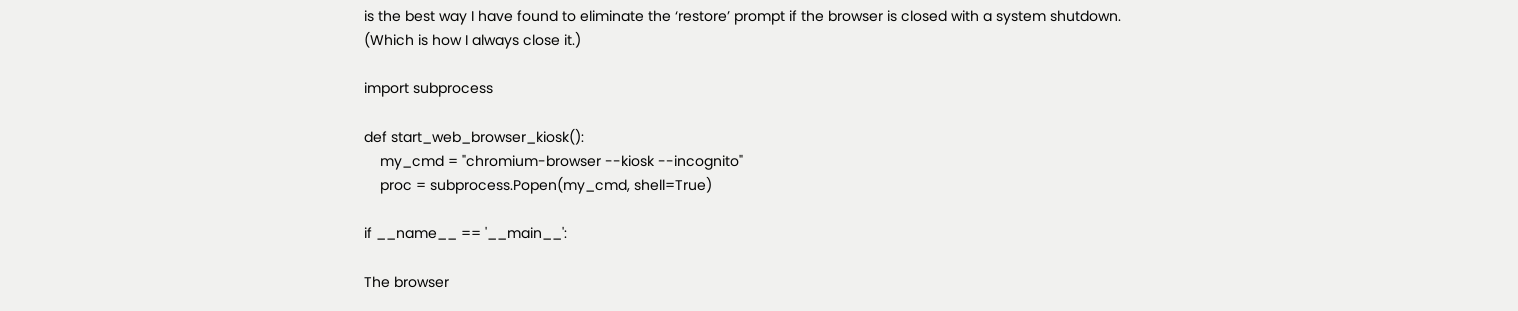is the best way I have found to eliminate the ‘restore’ prompt if the browser is closed with a system shutdown. (Which is how I always close it.)

import subprocess

def start_web_browser_kiosk():
    my_cmd = "chromium-browser --kiosk --incognito"
    proc = subprocess.Popen(my_cmd, shell=True)

if __name__ == '__main__':

The browser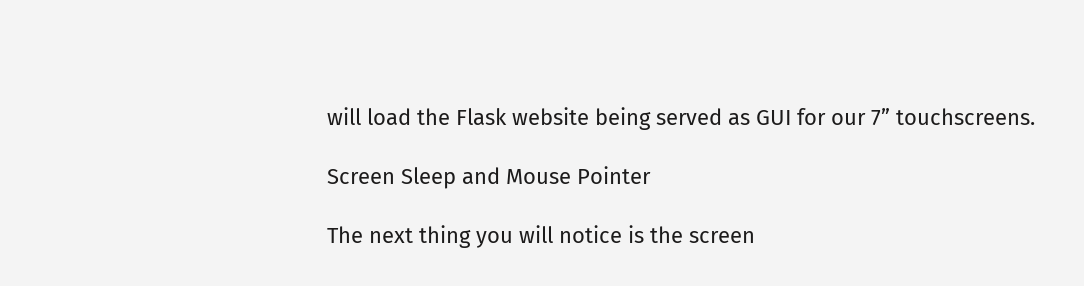will load the Flask website being served as GUI for our 7” touchscreens.

Screen Sleep and Mouse Pointer

The next thing you will notice is the screen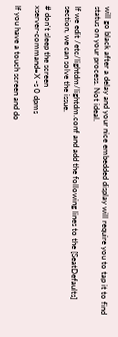will go black after a delay and your nice embedded display will require you to tap it to find status on your process. Not ideal.

If we edit /etc/lightdm/lightdm.conf and add the following lines to the [SeatDefaults] section, we can solve the issue.

# don't sleep the screen
xserver-command=X -s 0 dpms

If you have a touch screen and do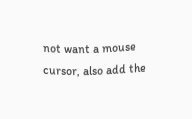not want a mouse cursor, also add the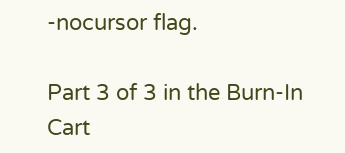-nocursor flag.

Part 3 of 3 in the Burn-In Cart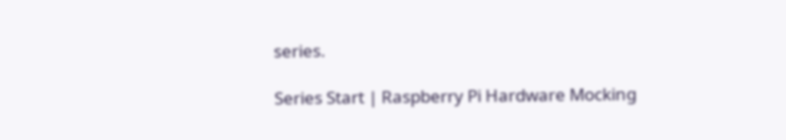series.

Series Start | Raspberry Pi Hardware Mocking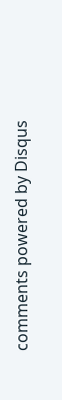comments powered by Disqus